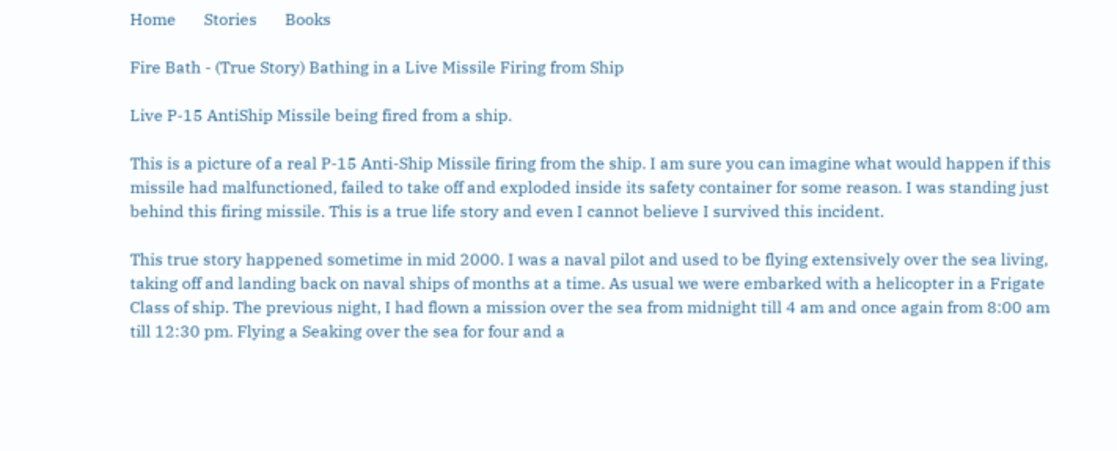Home       Stories       Books

Fire Bath - (True Story) Bathing in a Live Missile Firing from Ship

Live P-15 AntiShip Missile being fired from a ship.

This is a picture of a real P-15 Anti-Ship Missile firing from the ship. I am sure you can imagine what would happen if this missile had malfunctioned, failed to take off and exploded inside its safety container for some reason. I was standing just behind this firing missile. This is a true life story and even I cannot believe I survived this incident.

This true story happened sometime in mid 2000. I was a naval pilot and used to be flying extensively over the sea living, taking off and landing back on naval ships of months at a time. As usual we were embarked with a helicopter in a Frigate Class of ship. The previous night, I had flown a mission over the sea from midnight till 4 am and once again from 8:00 am till 12:30 pm. Flying a Seaking over the sea for four and a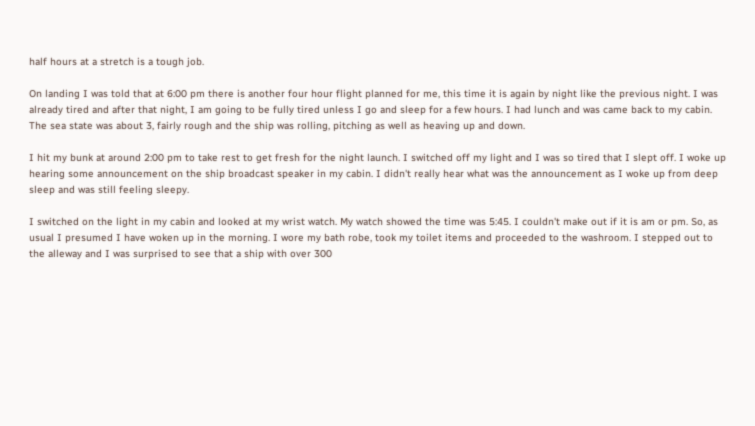half hours at a stretch is a tough job.

On landing I was told that at 6:00 pm there is another four hour flight planned for me, this time it is again by night like the previous night. I was already tired and after that night, I am going to be fully tired unless I go and sleep for a few hours. I had lunch and was came back to my cabin. The sea state was about 3, fairly rough and the ship was rolling, pitching as well as heaving up and down.

I hit my bunk at around 2:00 pm to take rest to get fresh for the night launch. I switched off my light and I was so tired that I slept off. I woke up hearing some announcement on the ship broadcast speaker in my cabin. I didn't really hear what was the announcement as I woke up from deep sleep and was still feeling sleepy.

I switched on the light in my cabin and looked at my wrist watch. My watch showed the time was 5:45. I couldn't make out if it is am or pm. So, as usual I presumed I have woken up in the morning. I wore my bath robe, took my toilet items and proceeded to the washroom. I stepped out to the alleway and I was surprised to see that a ship with over 300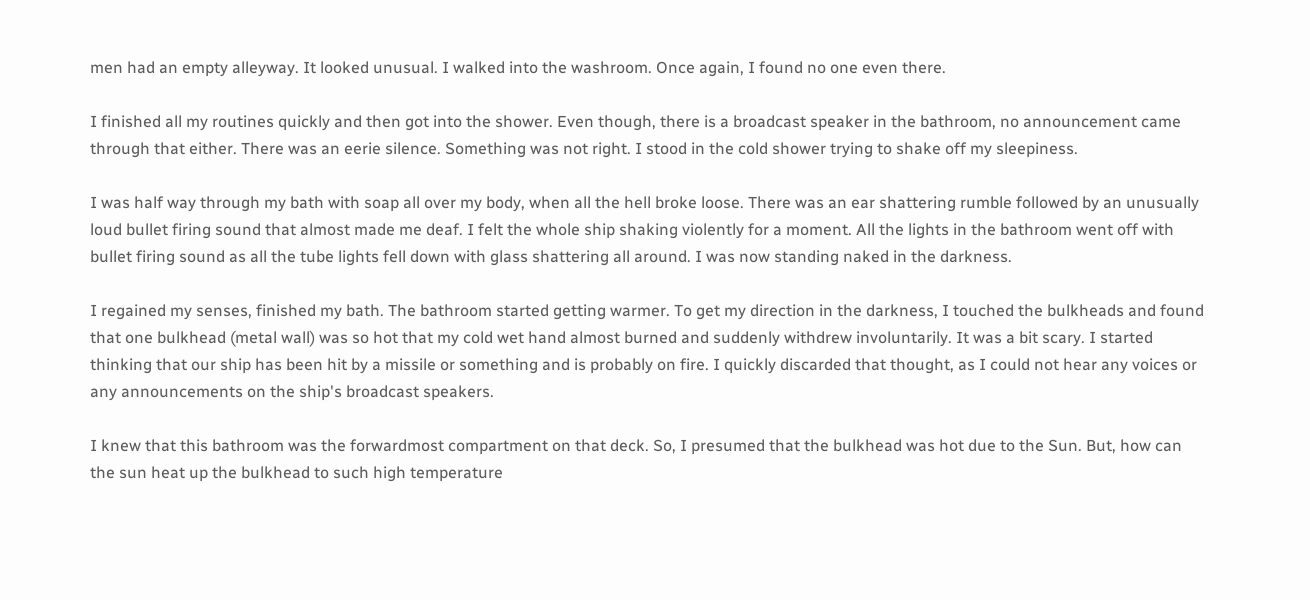men had an empty alleyway. It looked unusual. I walked into the washroom. Once again, I found no one even there.

I finished all my routines quickly and then got into the shower. Even though, there is a broadcast speaker in the bathroom, no announcement came through that either. There was an eerie silence. Something was not right. I stood in the cold shower trying to shake off my sleepiness.

I was half way through my bath with soap all over my body, when all the hell broke loose. There was an ear shattering rumble followed by an unusually loud bullet firing sound that almost made me deaf. I felt the whole ship shaking violently for a moment. All the lights in the bathroom went off with bullet firing sound as all the tube lights fell down with glass shattering all around. I was now standing naked in the darkness.

I regained my senses, finished my bath. The bathroom started getting warmer. To get my direction in the darkness, I touched the bulkheads and found that one bulkhead (metal wall) was so hot that my cold wet hand almost burned and suddenly withdrew involuntarily. It was a bit scary. I started thinking that our ship has been hit by a missile or something and is probably on fire. I quickly discarded that thought, as I could not hear any voices or any announcements on the ship's broadcast speakers.

I knew that this bathroom was the forwardmost compartment on that deck. So, I presumed that the bulkhead was hot due to the Sun. But, how can the sun heat up the bulkhead to such high temperature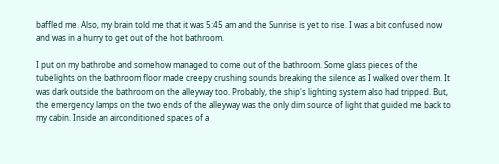baffled me. Also, my brain told me that it was 5:45 am and the Sunrise is yet to rise. I was a bit confused now and was in a hurry to get out of the hot bathroom.

I put on my bathrobe and somehow managed to come out of the bathroom. Some glass pieces of the tubelights on the bathroom floor made creepy crushing sounds breaking the silence as I walked over them. It was dark outside the bathroom on the alleyway too. Probably, the ship's lighting system also had tripped. But, the emergency lamps on the two ends of the alleyway was the only dim source of light that guided me back to my cabin. Inside an airconditioned spaces of a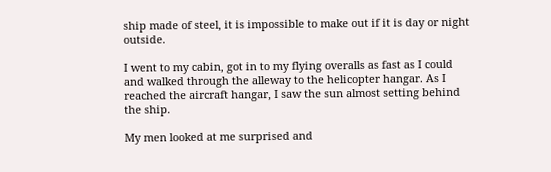ship made of steel, it is impossible to make out if it is day or night outside.

I went to my cabin, got in to my flying overalls as fast as I could and walked through the alleway to the helicopter hangar. As I reached the aircraft hangar, I saw the sun almost setting behind the ship.

My men looked at me surprised and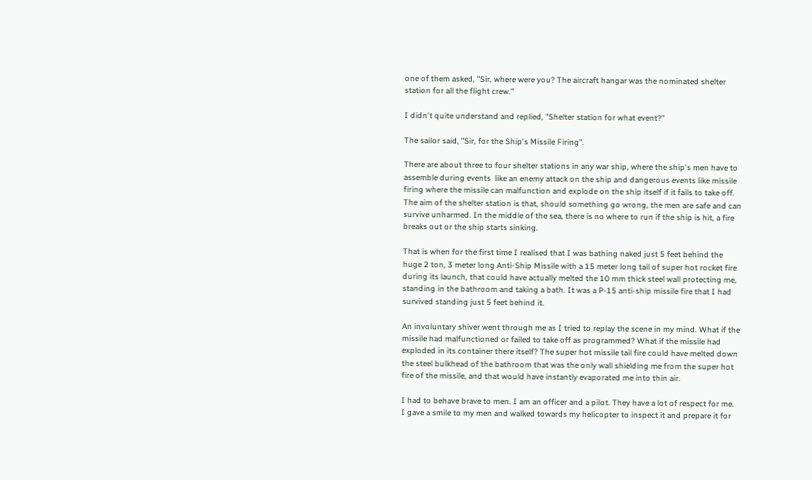one of them asked, "Sir, where were you? The aircraft hangar was the nominated shelter station for all the flight crew."

I didn't quite understand and replied, "Shelter station for what event?"

The sailor said, "Sir, for the Ship's Missile Firing".

There are about three to four shelter stations in any war ship, where the ship's men have to assemble during events  like an enemy attack on the ship and dangerous events like missile firing where the missile can malfunction and explode on the ship itself if it fails to take off. The aim of the shelter station is that, should something go wrong, the men are safe and can survive unharmed. In the middle of the sea, there is no where to run if the ship is hit, a fire breaks out or the ship starts sinking.

That is when for the first time I realised that I was bathing naked just 5 feet behind the huge 2 ton, 3 meter long Anti-Ship Missile with a 15 meter long tail of super hot rocket fire during its launch, that could have actually melted the 10 mm thick steel wall protecting me, standing in the bathroom and taking a bath. It was a P-15 anti-ship missile fire that I had survived standing just 5 feet behind it.

An involuntary shiver went through me as I tried to replay the scene in my mind. What if the missile had malfunctioned or failed to take off as programmed? What if the missile had exploded in its container there itself? The super hot missile tail fire could have melted down the steel bulkhead of the bathroom that was the only wall shielding me from the super hot fire of the missile, and that would have instantly evaporated me into thin air.

I had to behave brave to men. I am an officer and a pilot. They have a lot of respect for me. I gave a smile to my men and walked towards my helicopter to inspect it and prepare it for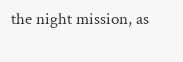the night mission, as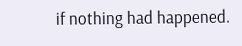if nothing had happened.